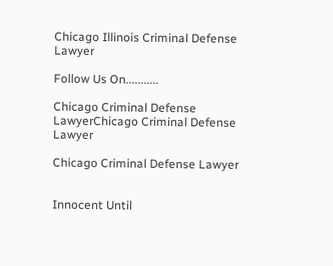Chicago Illinois Criminal Defense Lawyer

Follow Us On...........

Chicago Criminal Defense LawyerChicago Criminal Defense Lawyer

Chicago Criminal Defense Lawyer


Innocent Until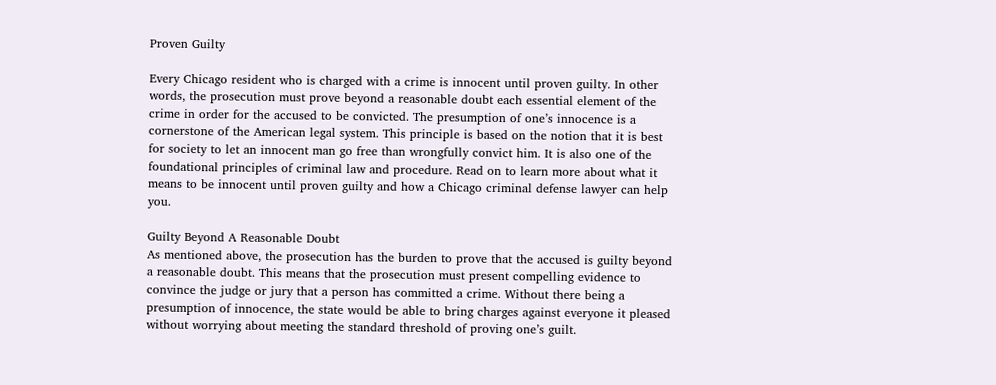Proven Guilty

Every Chicago resident who is charged with a crime is innocent until proven guilty. In other words, the prosecution must prove beyond a reasonable doubt each essential element of the crime in order for the accused to be convicted. The presumption of one’s innocence is a cornerstone of the American legal system. This principle is based on the notion that it is best for society to let an innocent man go free than wrongfully convict him. It is also one of the foundational principles of criminal law and procedure. Read on to learn more about what it means to be innocent until proven guilty and how a Chicago criminal defense lawyer can help you.

Guilty Beyond A Reasonable Doubt
As mentioned above, the prosecution has the burden to prove that the accused is guilty beyond a reasonable doubt. This means that the prosecution must present compelling evidence to convince the judge or jury that a person has committed a crime. Without there being a presumption of innocence, the state would be able to bring charges against everyone it pleased without worrying about meeting the standard threshold of proving one’s guilt.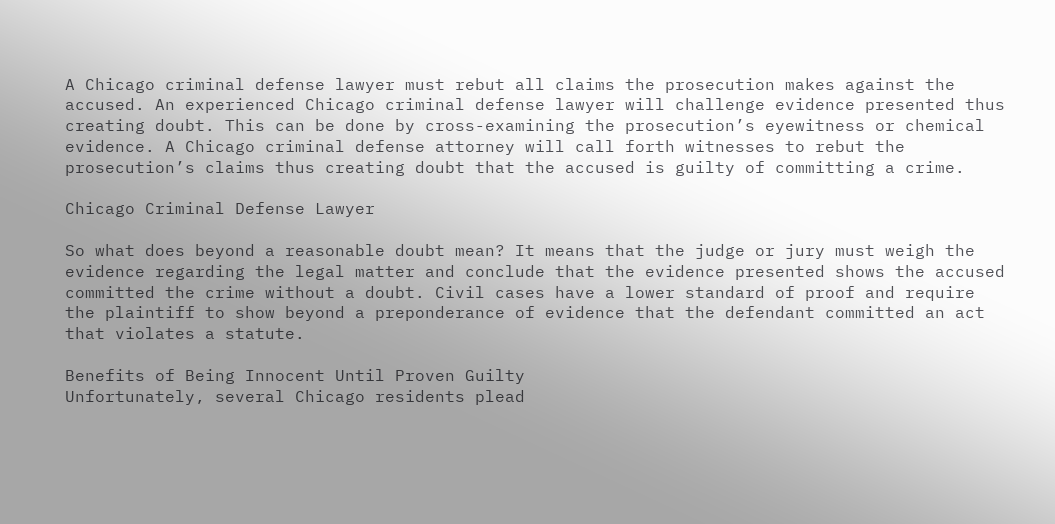A Chicago criminal defense lawyer must rebut all claims the prosecution makes against the accused. An experienced Chicago criminal defense lawyer will challenge evidence presented thus creating doubt. This can be done by cross-examining the prosecution’s eyewitness or chemical evidence. A Chicago criminal defense attorney will call forth witnesses to rebut the prosecution’s claims thus creating doubt that the accused is guilty of committing a crime.

Chicago Criminal Defense Lawyer

So what does beyond a reasonable doubt mean? It means that the judge or jury must weigh the evidence regarding the legal matter and conclude that the evidence presented shows the accused committed the crime without a doubt. Civil cases have a lower standard of proof and require the plaintiff to show beyond a preponderance of evidence that the defendant committed an act that violates a statute.

Benefits of Being Innocent Until Proven Guilty
Unfortunately, several Chicago residents plead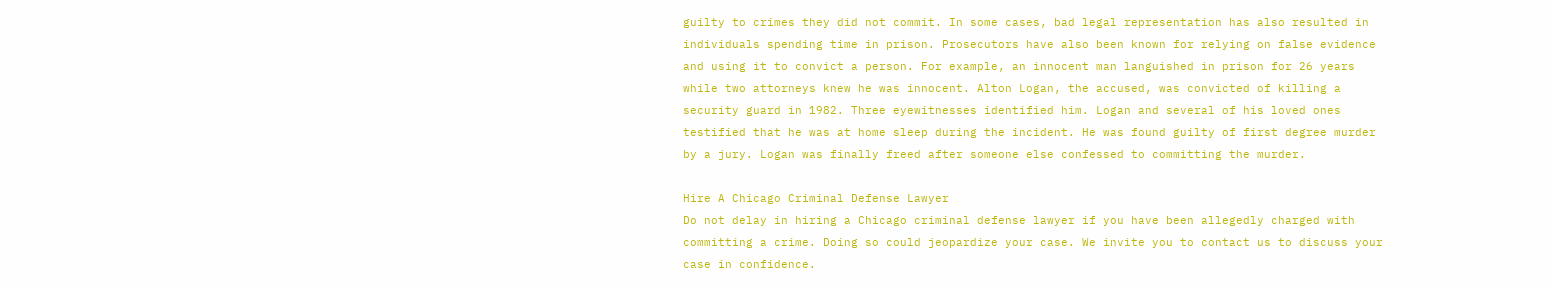guilty to crimes they did not commit. In some cases, bad legal representation has also resulted in individuals spending time in prison. Prosecutors have also been known for relying on false evidence and using it to convict a person. For example, an innocent man languished in prison for 26 years while two attorneys knew he was innocent. Alton Logan, the accused, was convicted of killing a security guard in 1982. Three eyewitnesses identified him. Logan and several of his loved ones testified that he was at home sleep during the incident. He was found guilty of first degree murder by a jury. Logan was finally freed after someone else confessed to committing the murder.

Hire A Chicago Criminal Defense Lawyer
Do not delay in hiring a Chicago criminal defense lawyer if you have been allegedly charged with committing a crime. Doing so could jeopardize your case. We invite you to contact us to discuss your case in confidence.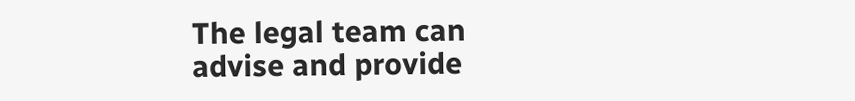The legal team can advise and provide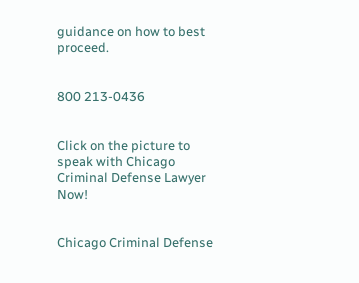guidance on how to best proceed.


800 213-0436


Click on the picture to speak with Chicago Criminal Defense Lawyer Now!


Chicago Criminal Defense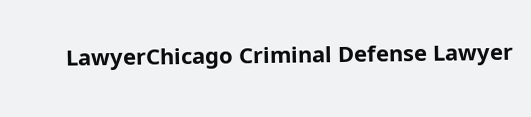LawyerChicago Criminal Defense Lawyer